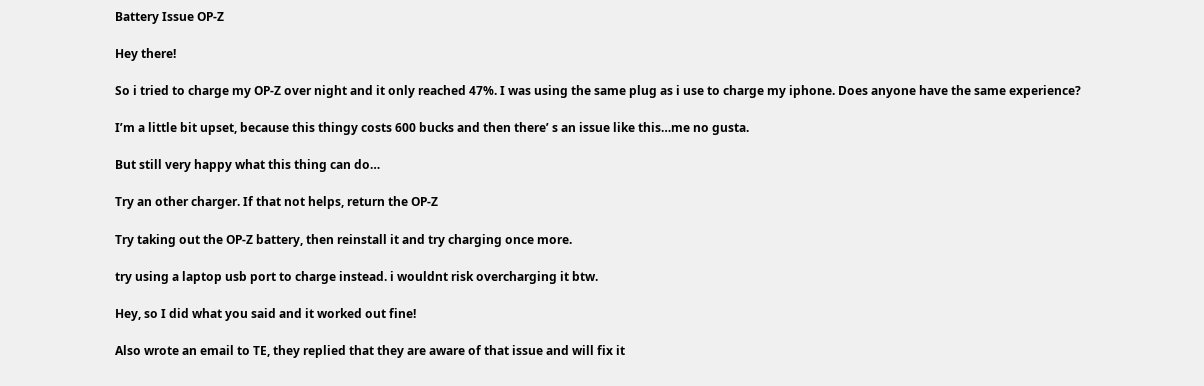Battery Issue OP-Z

Hey there!

So i tried to charge my OP-Z over night and it only reached 47%. I was using the same plug as i use to charge my iphone. Does anyone have the same experience?

I’m a little bit upset, because this thingy costs 600 bucks and then there’ s an issue like this…me no gusta.

But still very happy what this thing can do…

Try an other charger. If that not helps, return the OP-Z

Try taking out the OP-Z battery, then reinstall it and try charging once more.

try using a laptop usb port to charge instead. i wouldnt risk overcharging it btw.

Hey, so I did what you said and it worked out fine!

Also wrote an email to TE, they replied that they are aware of that issue and will fix it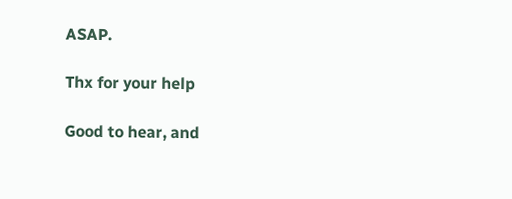ASAP.

Thx for your help

Good to hear, and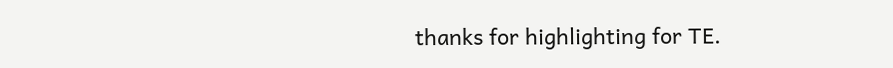thanks for highlighting for TE.